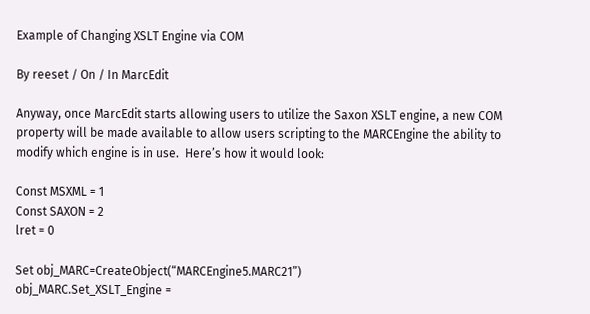Example of Changing XSLT Engine via COM

By reeset / On / In MarcEdit

Anyway, once MarcEdit starts allowing users to utilize the Saxon XSLT engine, a new COM property will be made available to allow users scripting to the MARCEngine the ability to modify which engine is in use.  Here’s how it would look:

Const MSXML = 1
Const SAXON = 2
lret = 0

Set obj_MARC=CreateObject(“MARCEngine5.MARC21”)
obj_MARC.Set_XSLT_Engine =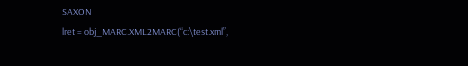SAXON
lret = obj_MARC.XML2MARC(“c:\test.xml”,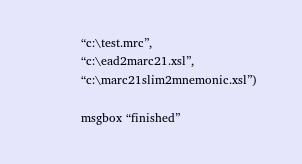“c:\test.mrc”, “c:\ead2marc21.xsl”, “c:\marc21slim2mnemonic.xsl”)

msgbox “finished”